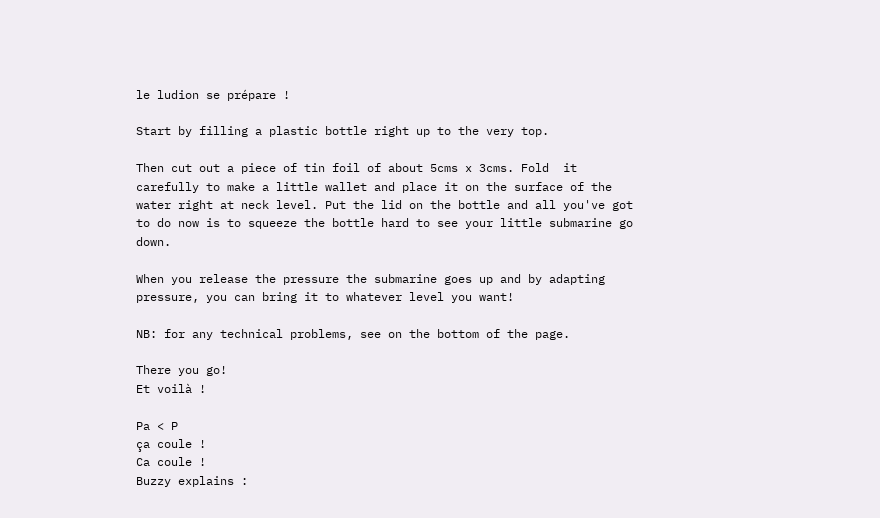le ludion se prépare !

Start by filling a plastic bottle right up to the very top.

Then cut out a piece of tin foil of about 5cms x 3cms. Fold  it carefully to make a little wallet and place it on the surface of the water right at neck level. Put the lid on the bottle and all you've got to do now is to squeeze the bottle hard to see your little submarine go down.

When you release the pressure the submarine goes up and by adapting pressure, you can bring it to whatever level you want!

NB: for any technical problems, see on the bottom of the page.

There you go!
Et voilà !

Pa < P
ça coule !
Ca coule !
Buzzy explains :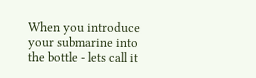When you introduce your submarine into the bottle - lets call it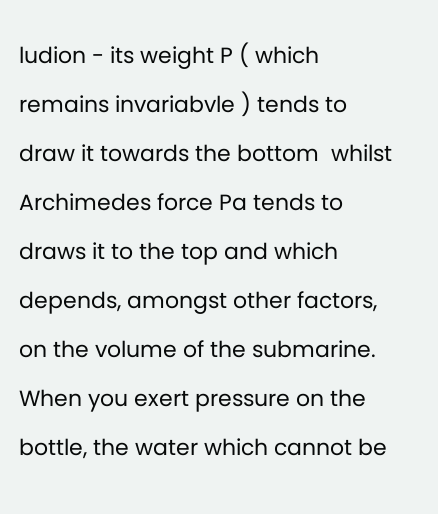ludion - its weight P ( which remains invariabvle ) tends to draw it towards the bottom  whilst Archimedes force Pa tends to draws it to the top and which depends, amongst other factors, on the volume of the submarine.
When you exert pressure on the bottle, the water which cannot be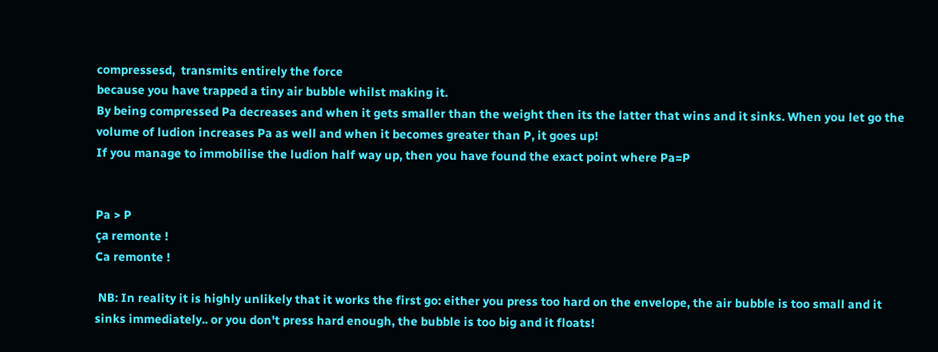compressesd,  transmits entirely the force
because you have trapped a tiny air bubble whilst making it.
By being compressed Pa decreases and when it gets smaller than the weight then its the latter that wins and it sinks. When you let go the volume of ludion increases Pa as well and when it becomes greater than P, it goes up!
If you manage to immobilise the ludion half way up, then you have found the exact point where Pa=P


Pa > P
ça remonte !
Ca remonte !

 NB: In reality it is highly unlikely that it works the first go: either you press too hard on the envelope, the air bubble is too small and it sinks immediately.. or you don't press hard enough, the bubble is too big and it floats!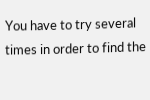You have to try several times in order to find the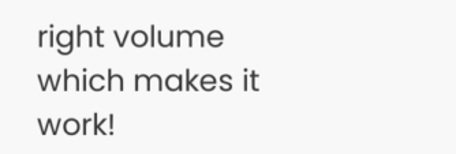right volume which makes it work!